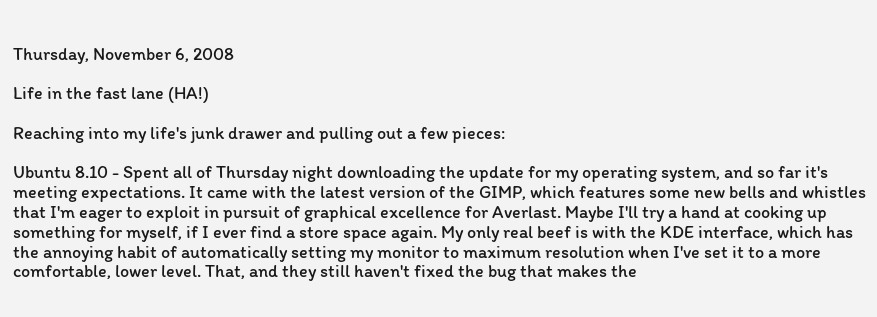Thursday, November 6, 2008

Life in the fast lane (HA!)

Reaching into my life's junk drawer and pulling out a few pieces:

Ubuntu 8.10 - Spent all of Thursday night downloading the update for my operating system, and so far it's meeting expectations. It came with the latest version of the GIMP, which features some new bells and whistles that I'm eager to exploit in pursuit of graphical excellence for Averlast. Maybe I'll try a hand at cooking up something for myself, if I ever find a store space again. My only real beef is with the KDE interface, which has the annoying habit of automatically setting my monitor to maximum resolution when I've set it to a more comfortable, lower level. That, and they still haven't fixed the bug that makes the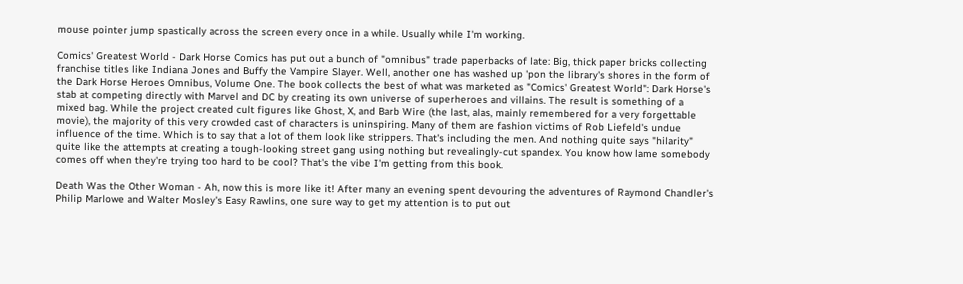mouse pointer jump spastically across the screen every once in a while. Usually while I'm working.

Comics' Greatest World - Dark Horse Comics has put out a bunch of "omnibus" trade paperbacks of late: Big, thick paper bricks collecting franchise titles like Indiana Jones and Buffy the Vampire Slayer. Well, another one has washed up 'pon the library's shores in the form of the Dark Horse Heroes Omnibus, Volume One. The book collects the best of what was marketed as "Comics' Greatest World": Dark Horse's stab at competing directly with Marvel and DC by creating its own universe of superheroes and villains. The result is something of a mixed bag. While the project created cult figures like Ghost, X, and Barb Wire (the last, alas, mainly remembered for a very forgettable movie), the majority of this very crowded cast of characters is uninspiring. Many of them are fashion victims of Rob Liefeld's undue influence of the time. Which is to say that a lot of them look like strippers. That's including the men. And nothing quite says "hilarity" quite like the attempts at creating a tough-looking street gang using nothing but revealingly-cut spandex. You know how lame somebody comes off when they're trying too hard to be cool? That's the vibe I'm getting from this book.

Death Was the Other Woman - Ah, now this is more like it! After many an evening spent devouring the adventures of Raymond Chandler's Philip Marlowe and Walter Mosley's Easy Rawlins, one sure way to get my attention is to put out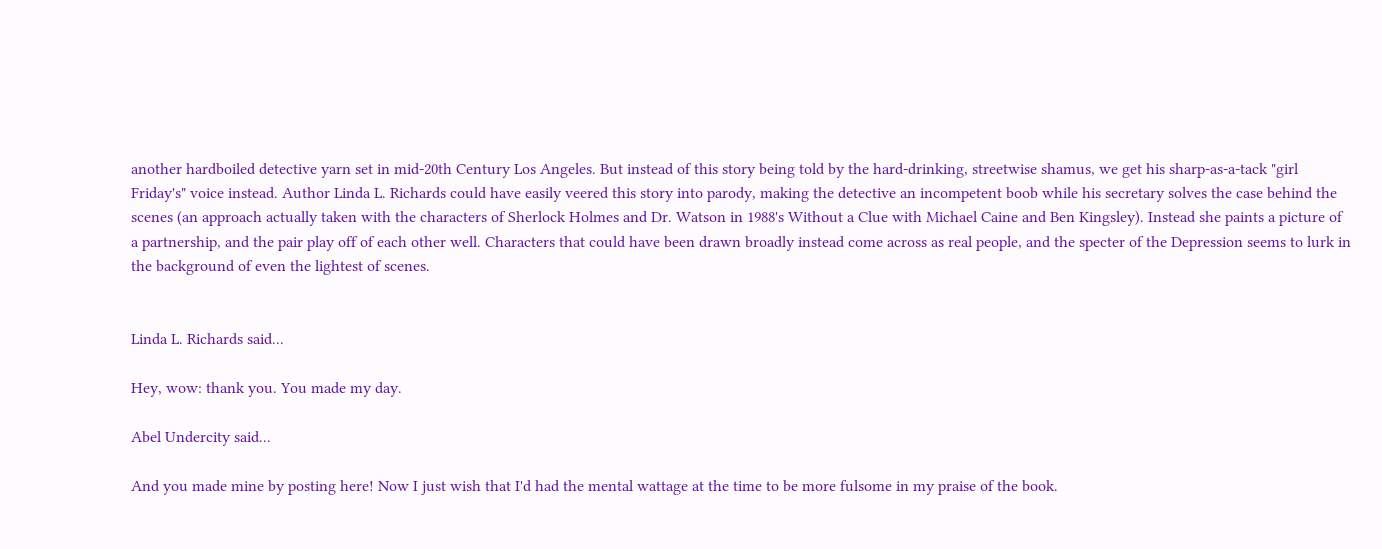another hardboiled detective yarn set in mid-20th Century Los Angeles. But instead of this story being told by the hard-drinking, streetwise shamus, we get his sharp-as-a-tack "girl Friday's" voice instead. Author Linda L. Richards could have easily veered this story into parody, making the detective an incompetent boob while his secretary solves the case behind the scenes (an approach actually taken with the characters of Sherlock Holmes and Dr. Watson in 1988's Without a Clue with Michael Caine and Ben Kingsley). Instead she paints a picture of a partnership, and the pair play off of each other well. Characters that could have been drawn broadly instead come across as real people, and the specter of the Depression seems to lurk in the background of even the lightest of scenes.


Linda L. Richards said...

Hey, wow: thank you. You made my day.

Abel Undercity said...

And you made mine by posting here! Now I just wish that I'd had the mental wattage at the time to be more fulsome in my praise of the book.